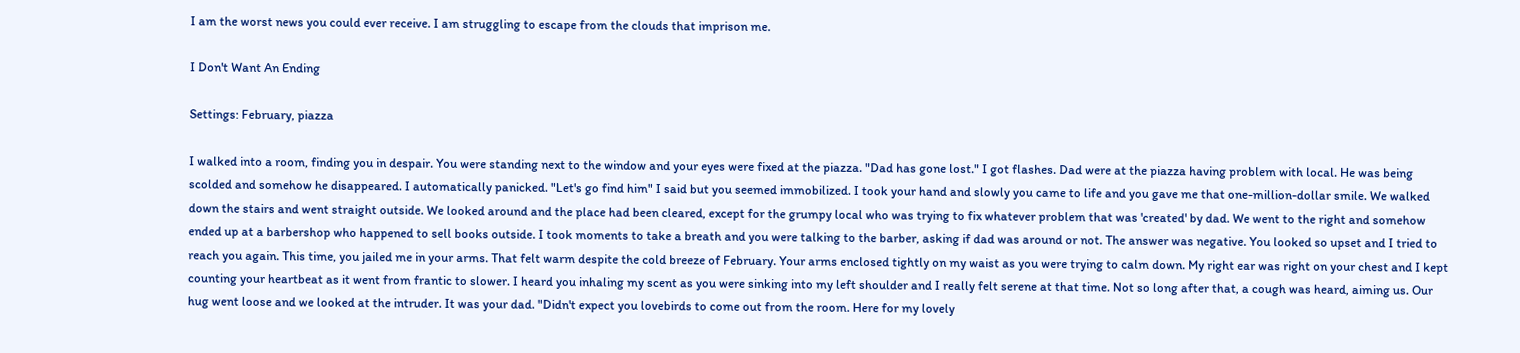I am the worst news you could ever receive. I am struggling to escape from the clouds that imprison me.

I Don't Want An Ending

Settings: February, piazza

I walked into a room, finding you in despair. You were standing next to the window and your eyes were fixed at the piazza. "Dad has gone lost." I got flashes. Dad were at the piazza having problem with local. He was being scolded and somehow he disappeared. I automatically panicked. "Let's go find him" I said but you seemed immobilized. I took your hand and slowly you came to life and you gave me that one-million-dollar smile. We walked down the stairs and went straight outside. We looked around and the place had been cleared, except for the grumpy local who was trying to fix whatever problem that was 'created' by dad. We went to the right and somehow ended up at a barbershop who happened to sell books outside. I took moments to take a breath and you were talking to the barber, asking if dad was around or not. The answer was negative. You looked so upset and I tried to reach you again. This time, you jailed me in your arms. That felt warm despite the cold breeze of February. Your arms enclosed tightly on my waist as you were trying to calm down. My right ear was right on your chest and I kept counting your heartbeat as it went from frantic to slower. I heard you inhaling my scent as you were sinking into my left shoulder and I really felt serene at that time. Not so long after that, a cough was heard, aiming us. Our hug went loose and we looked at the intruder. It was your dad. "Didn't expect you lovebirds to come out from the room. Here for my lovely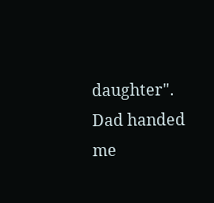daughter". Dad handed me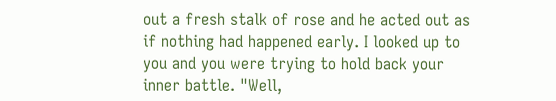out a fresh stalk of rose and he acted out as if nothing had happened early. I looked up to you and you were trying to hold back your inner battle. "Well,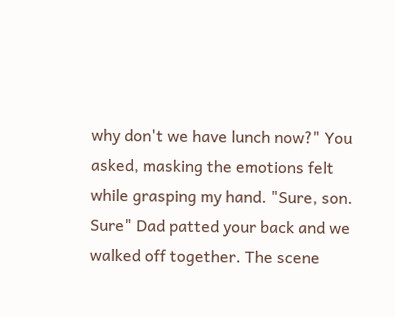why don't we have lunch now?" You asked, masking the emotions felt while grasping my hand. "Sure, son. Sure" Dad patted your back and we walked off together. The scene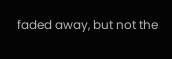faded away, but not the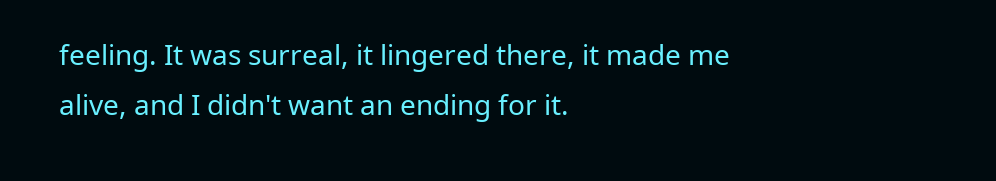feeling. It was surreal, it lingered there, it made me alive, and I didn't want an ending for it.